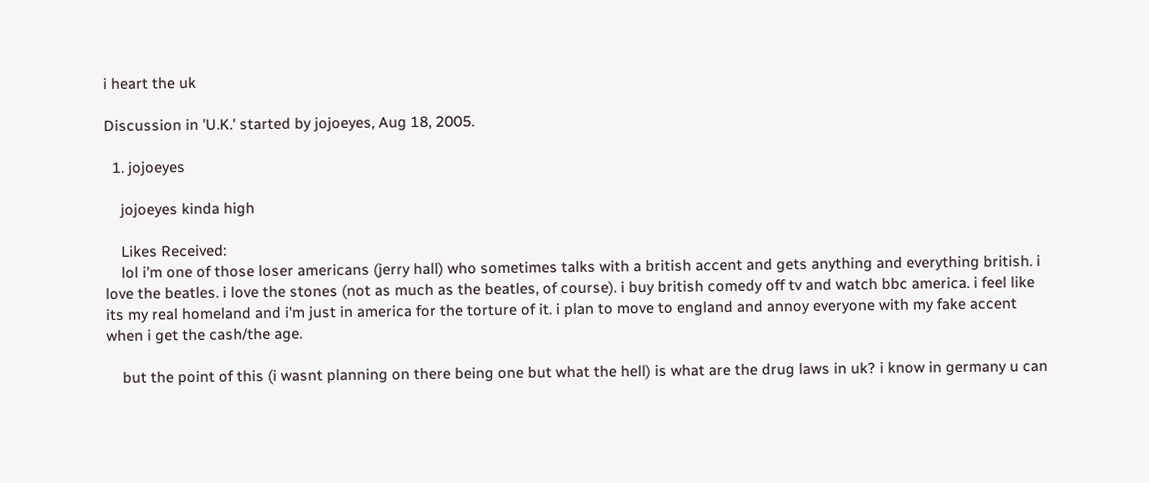i heart the uk

Discussion in 'U.K.' started by jojoeyes, Aug 18, 2005.

  1. jojoeyes

    jojoeyes kinda high

    Likes Received:
    lol i'm one of those loser americans (jerry hall) who sometimes talks with a british accent and gets anything and everything british. i love the beatles. i love the stones (not as much as the beatles, of course). i buy british comedy off tv and watch bbc america. i feel like its my real homeland and i'm just in america for the torture of it. i plan to move to england and annoy everyone with my fake accent when i get the cash/the age.

    but the point of this (i wasnt planning on there being one but what the hell) is what are the drug laws in uk? i know in germany u can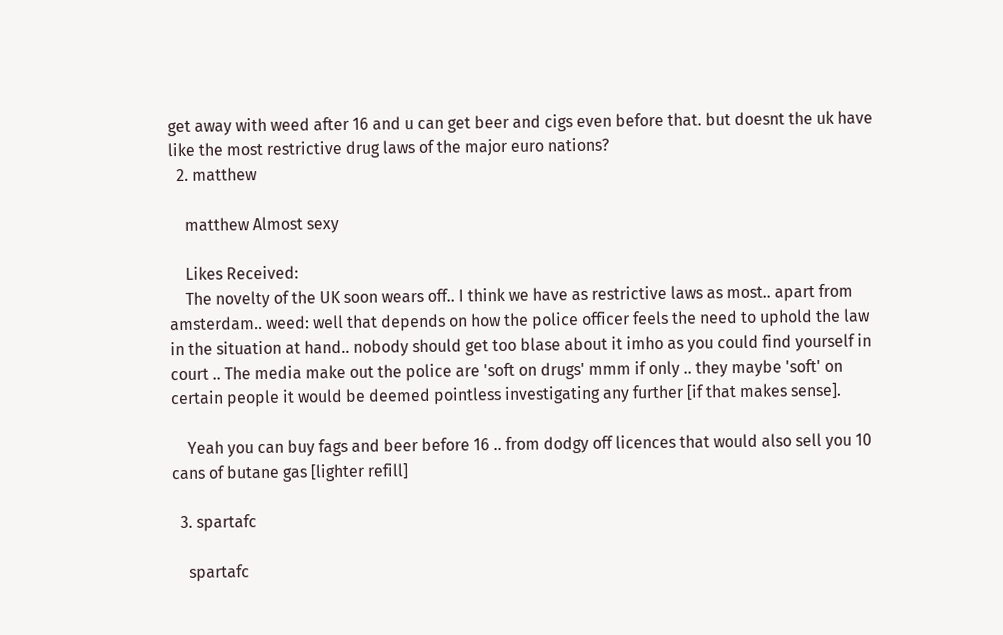get away with weed after 16 and u can get beer and cigs even before that. but doesnt the uk have like the most restrictive drug laws of the major euro nations?
  2. matthew

    matthew Almost sexy

    Likes Received:
    The novelty of the UK soon wears off.. I think we have as restrictive laws as most.. apart from amsterdam.. weed: well that depends on how the police officer feels the need to uphold the law in the situation at hand.. nobody should get too blase about it imho as you could find yourself in court .. The media make out the police are 'soft on drugs' mmm if only .. they maybe 'soft' on certain people it would be deemed pointless investigating any further [if that makes sense].

    Yeah you can buy fags and beer before 16 .. from dodgy off licences that would also sell you 10 cans of butane gas [lighter refill]

  3. spartafc

    spartafc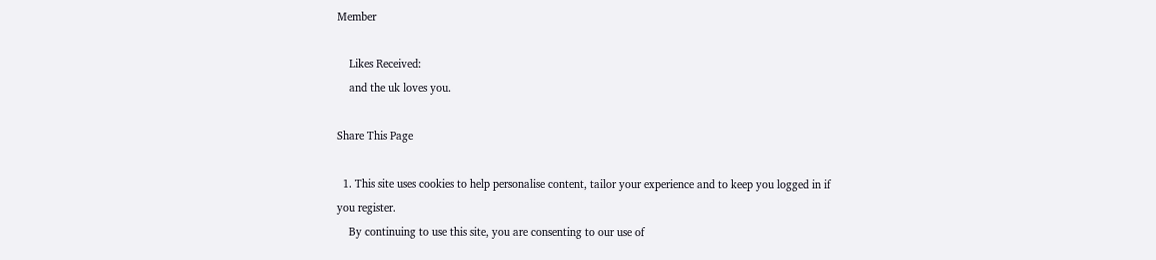Member

    Likes Received:
    and the uk loves you.

Share This Page

  1. This site uses cookies to help personalise content, tailor your experience and to keep you logged in if you register.
    By continuing to use this site, you are consenting to our use of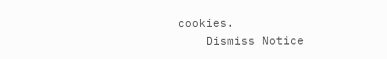cookies.
    Dismiss Notice